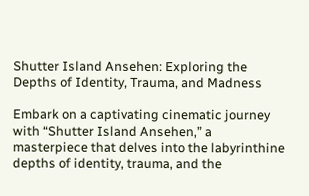Shutter Island Ansehen: Exploring the Depths of Identity, Trauma, and Madness

Embark on a captivating cinematic journey with “Shutter Island Ansehen,” a masterpiece that delves into the labyrinthine depths of identity, trauma, and the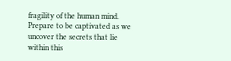fragility of the human mind. Prepare to be captivated as we uncover the secrets that lie within this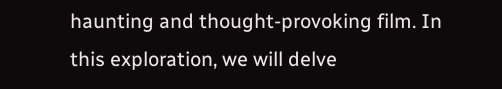haunting and thought-provoking film. In this exploration, we will delve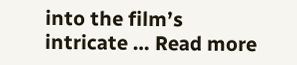into the film’s intricate … Read more